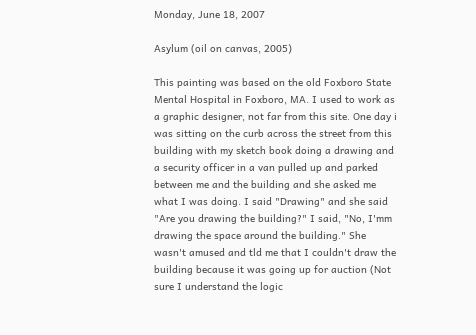Monday, June 18, 2007

Asylum (oil on canvas, 2005)

This painting was based on the old Foxboro State Mental Hospital in Foxboro, MA. I used to work as a graphic designer, not far from this site. One day i was sitting on the curb across the street from this building with my sketch book doing a drawing and a security officer in a van pulled up and parked between me and the building and she asked me what I was doing. I said "Drawing" and she said "Are you drawing the building?" I said, "No, I'mm drawing the space around the building." She wasn't amused and tld me that I couldn't draw the building because it was going up for auction (Not sure I understand the logic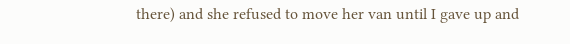there) and she refused to move her van until I gave up and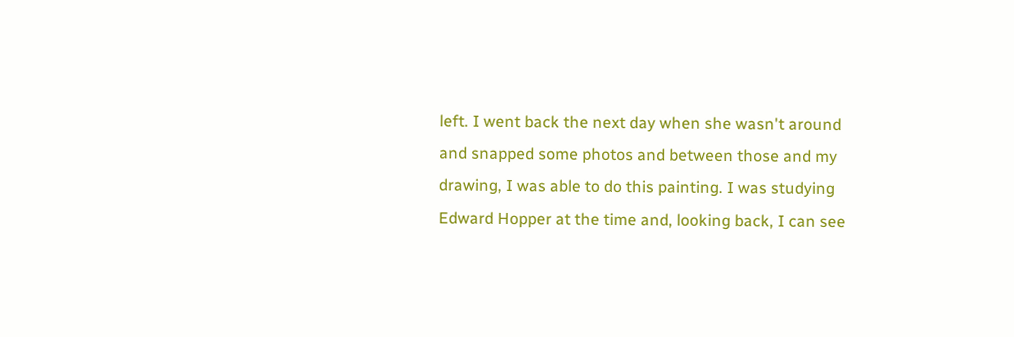left. I went back the next day when she wasn't around and snapped some photos and between those and my drawing, I was able to do this painting. I was studying Edward Hopper at the time and, looking back, I can see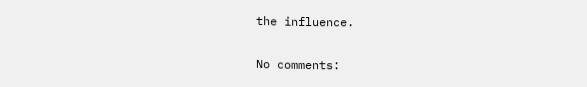the influence.

No comments: